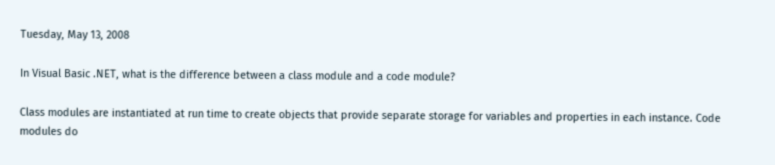Tuesday, May 13, 2008

In Visual Basic .NET, what is the difference between a class module and a code module?

Class modules are instantiated at run time to create objects that provide separate storage for variables and properties in each instance. Code modules do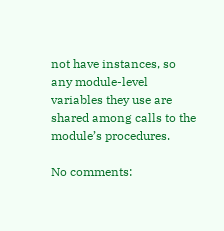not have instances, so any module-level variables they use are shared among calls to the module’s procedures.

No comments: